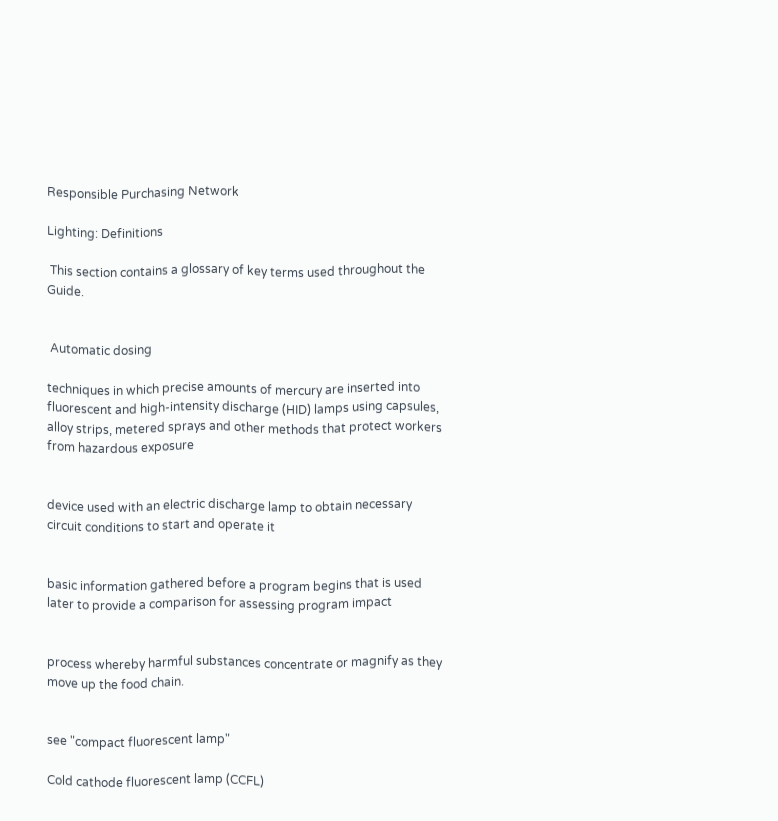Responsible Purchasing Network

Lighting: Definitions

 This section contains a glossary of key terms used throughout the Guide.


 Automatic dosing

techniques in which precise amounts of mercury are inserted into fluorescent and high-intensity discharge (HID) lamps using capsules, alloy strips, metered sprays and other methods that protect workers from hazardous exposure


device used with an electric discharge lamp to obtain necessary circuit conditions to start and operate it


basic information gathered before a program begins that is used later to provide a comparison for assessing program impact


process whereby harmful substances concentrate or magnify as they move up the food chain.


see "compact fluorescent lamp"

Cold cathode fluorescent lamp (CCFL)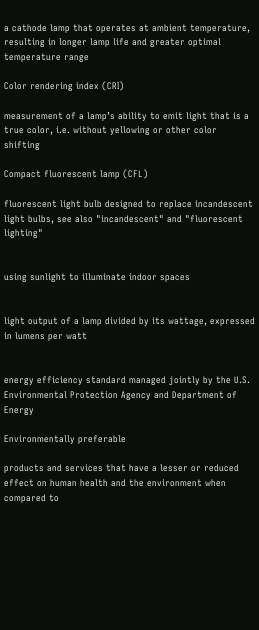a cathode lamp that operates at ambient temperature, resulting in longer lamp life and greater optimal temperature range

Color rendering index (CRI)

measurement of a lamp’s ability to emit light that is a true color, i.e. without yellowing or other color shifting

Compact fluorescent lamp (CFL)

fluorescent light bulb designed to replace incandescent light bulbs, see also "incandescent" and "fluorescent lighting"


using sunlight to illuminate indoor spaces


light output of a lamp divided by its wattage, expressed in lumens per watt


energy efficiency standard managed jointly by the U.S. Environmental Protection Agency and Department of Energy

Environmentally preferable

products and services that have a lesser or reduced effect on human health and the environment when compared to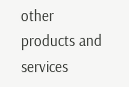other products and services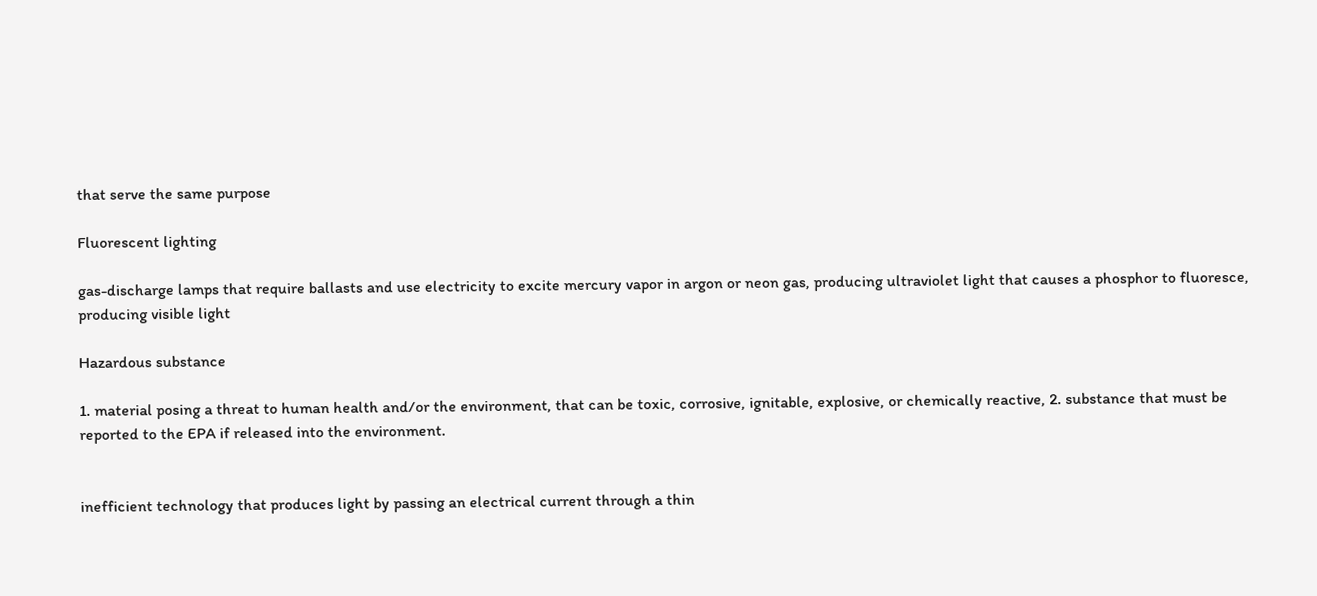that serve the same purpose

Fluorescent lighting

gas-discharge lamps that require ballasts and use electricity to excite mercury vapor in argon or neon gas, producing ultraviolet light that causes a phosphor to fluoresce, producing visible light

Hazardous substance

1. material posing a threat to human health and/or the environment, that can be toxic, corrosive, ignitable, explosive, or chemically reactive, 2. substance that must be reported to the EPA if released into the environment.


inefficient technology that produces light by passing an electrical current through a thin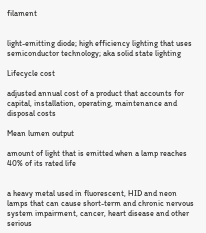filament


light-emitting diode; high efficiency lighting that uses semiconductor technology; aka solid state lighting

Lifecycle cost

adjusted annual cost of a product that accounts for capital, installation, operating, maintenance and disposal costs

Mean lumen output

amount of light that is emitted when a lamp reaches 40% of its rated life


a heavy metal used in fluorescent, HID and neon lamps that can cause short-term and chronic nervous system impairment, cancer, heart disease and other serious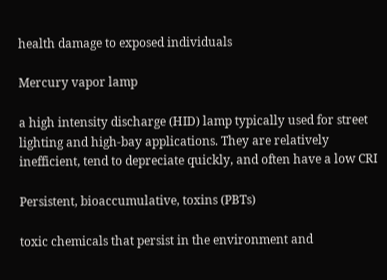health damage to exposed individuals

Mercury vapor lamp

a high intensity discharge (HID) lamp typically used for street lighting and high-bay applications. They are relatively inefficient, tend to depreciate quickly, and often have a low CRI

Persistent, bioaccumulative, toxins (PBTs)

toxic chemicals that persist in the environment and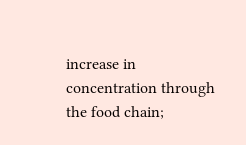increase in concentration through the food chain;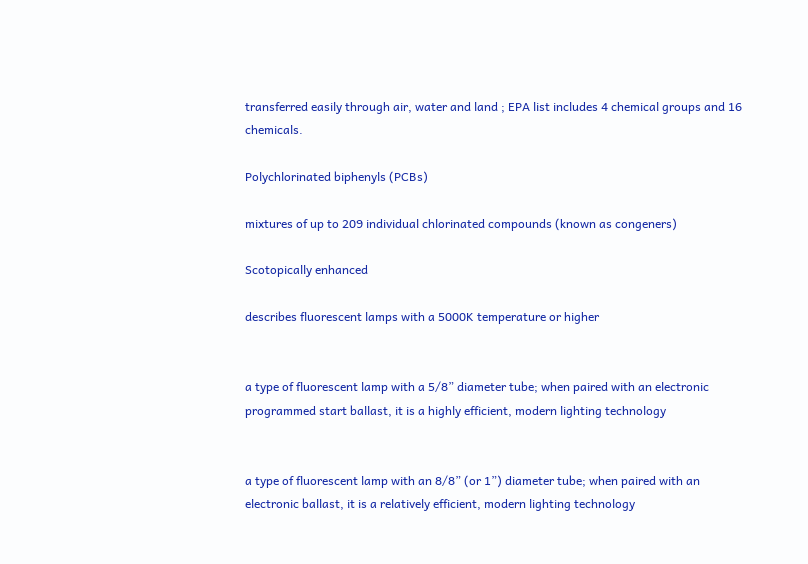transferred easily through air, water and land ; EPA list includes 4 chemical groups and 16 chemicals.

Polychlorinated biphenyls (PCBs)

mixtures of up to 209 individual chlorinated compounds (known as congeners)

Scotopically enhanced

describes fluorescent lamps with a 5000K temperature or higher


a type of fluorescent lamp with a 5/8” diameter tube; when paired with an electronic programmed start ballast, it is a highly efficient, modern lighting technology


a type of fluorescent lamp with an 8/8” (or 1”) diameter tube; when paired with an electronic ballast, it is a relatively efficient, modern lighting technology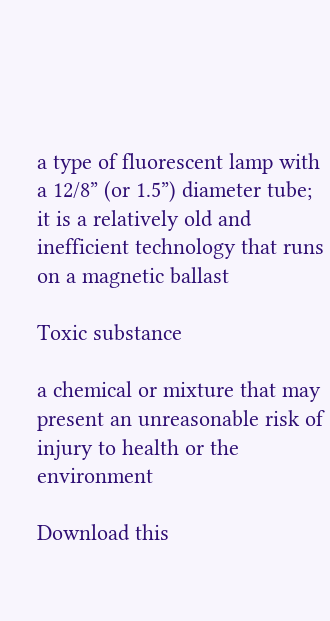a type of fluorescent lamp with a 12/8” (or 1.5”) diameter tube; it is a relatively old and inefficient technology that runs on a magnetic ballast

Toxic substance

a chemical or mixture that may present an unreasonable risk of injury to health or the environment

Download this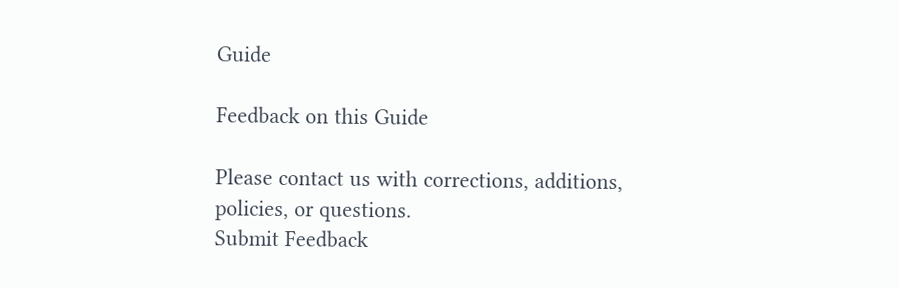Guide

Feedback on this Guide

Please contact us with corrections, additions, policies, or questions.
Submit Feedback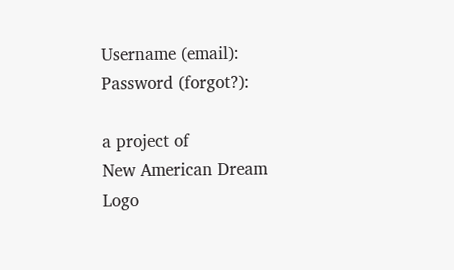Username (email):
Password (forgot?):

a project of
New American Dream Logo